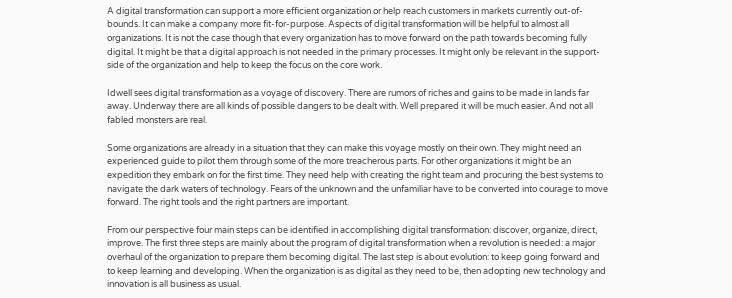A digital transformation can support a more efficient organization or help reach customers in markets currently out-of-bounds. It can make a company more fit-for-purpose. Aspects of digital transformation will be helpful to almost all organizations. It is not the case though that every organization has to move forward on the path towards becoming fully digital. It might be that a digital approach is not needed in the primary processes. It might only be relevant in the support-side of the organization and help to keep the focus on the core work.

Idwell sees digital transformation as a voyage of discovery. There are rumors of riches and gains to be made in lands far away. Underway there are all kinds of possible dangers to be dealt with. Well prepared it will be much easier. And not all fabled monsters are real.

Some organizations are already in a situation that they can make this voyage mostly on their own. They might need an experienced guide to pilot them through some of the more treacherous parts. For other organizations it might be an expedition they embark on for the first time. They need help with creating the right team and procuring the best systems to navigate the dark waters of technology. Fears of the unknown and the unfamiliar have to be converted into courage to move forward. The right tools and the right partners are important.

From our perspective four main steps can be identified in accomplishing digital transformation: discover, organize, direct, improve. The first three steps are mainly about the program of digital transformation when a revolution is needed: a major overhaul of the organization to prepare them becoming digital. The last step is about evolution: to keep going forward and to keep learning and developing. When the organization is as digital as they need to be, then adopting new technology and innovation is all business as usual.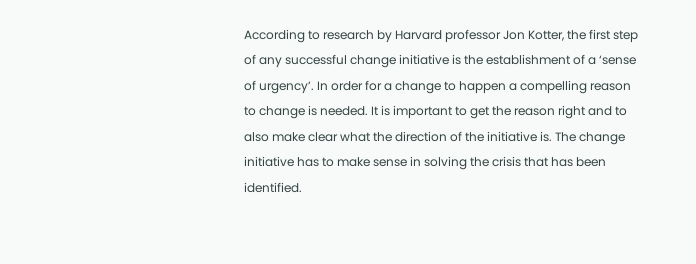According to research by Harvard professor Jon Kotter, the first step of any successful change initiative is the establishment of a ‘sense of urgency’. In order for a change to happen a compelling reason to change is needed. It is important to get the reason right and to also make clear what the direction of the initiative is. The change initiative has to make sense in solving the crisis that has been identified.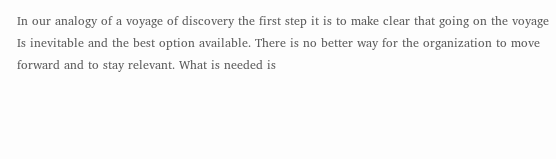In our analogy of a voyage of discovery the first step it is to make clear that going on the voyage Is inevitable and the best option available. There is no better way for the organization to move forward and to stay relevant. What is needed is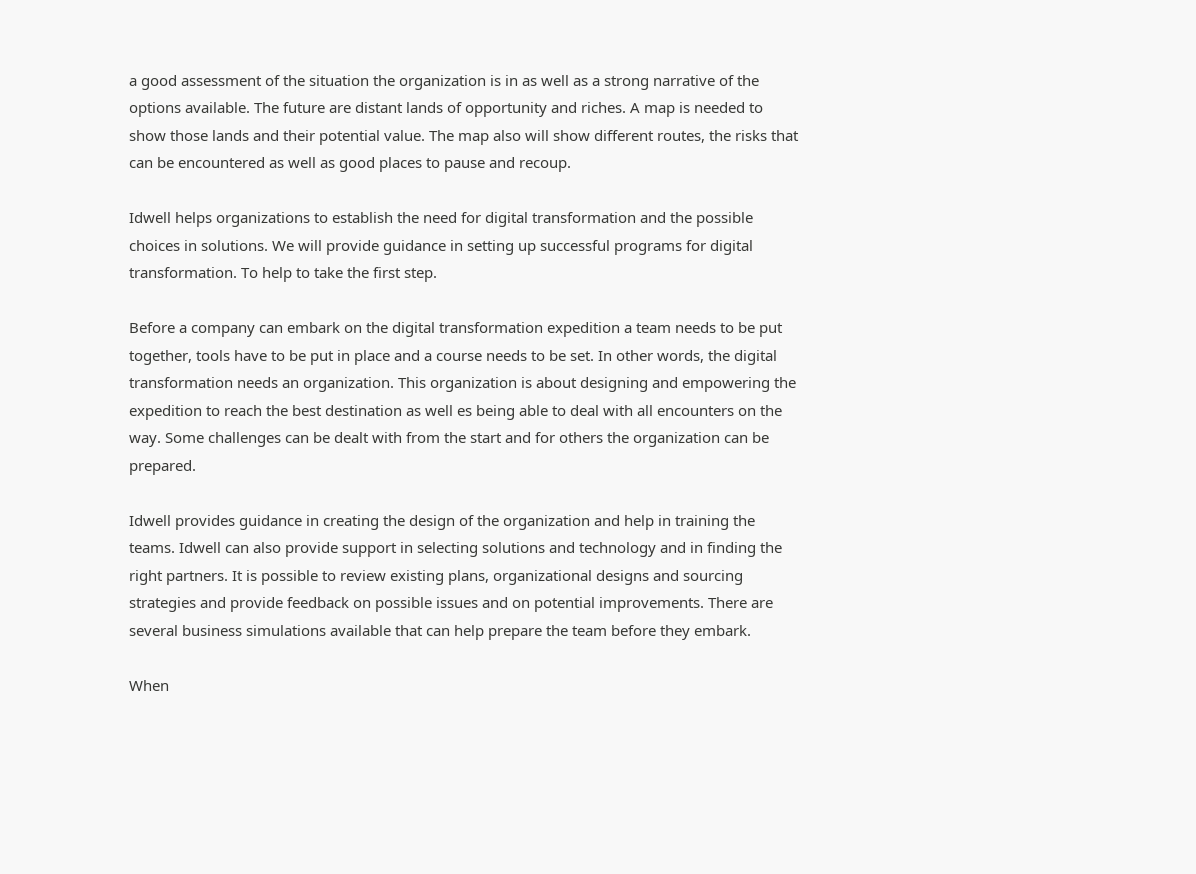a good assessment of the situation the organization is in as well as a strong narrative of the options available. The future are distant lands of opportunity and riches. A map is needed to show those lands and their potential value. The map also will show different routes, the risks that can be encountered as well as good places to pause and recoup.

Idwell helps organizations to establish the need for digital transformation and the possible choices in solutions. We will provide guidance in setting up successful programs for digital transformation. To help to take the first step.

Before a company can embark on the digital transformation expedition a team needs to be put together, tools have to be put in place and a course needs to be set. In other words, the digital transformation needs an organization. This organization is about designing and empowering the expedition to reach the best destination as well es being able to deal with all encounters on the way. Some challenges can be dealt with from the start and for others the organization can be prepared.

Idwell provides guidance in creating the design of the organization and help in training the teams. Idwell can also provide support in selecting solutions and technology and in finding the right partners. It is possible to review existing plans, organizational designs and sourcing strategies and provide feedback on possible issues and on potential improvements. There are several business simulations available that can help prepare the team before they embark.

When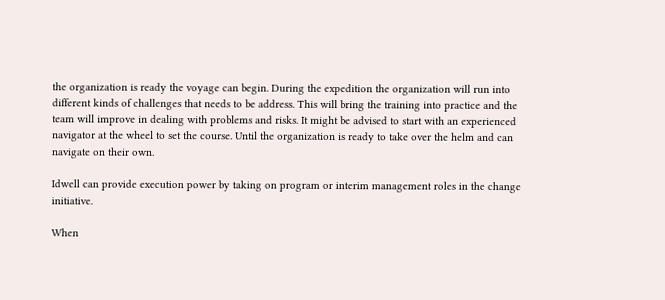the organization is ready the voyage can begin. During the expedition the organization will run into different kinds of challenges that needs to be address. This will bring the training into practice and the team will improve in dealing with problems and risks. It might be advised to start with an experienced navigator at the wheel to set the course. Until the organization is ready to take over the helm and can navigate on their own.

Idwell can provide execution power by taking on program or interim management roles in the change initiative.

When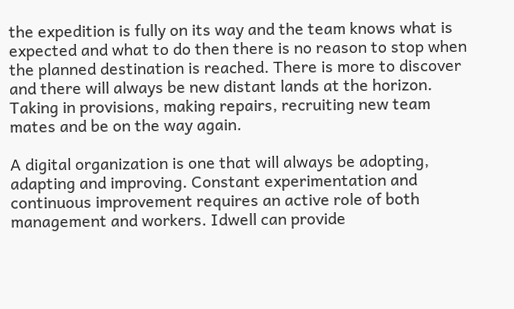the expedition is fully on its way and the team knows what is expected and what to do then there is no reason to stop when the planned destination is reached. There is more to discover and there will always be new distant lands at the horizon. Taking in provisions, making repairs, recruiting new team mates and be on the way again.

A digital organization is one that will always be adopting, adapting and improving. Constant experimentation and continuous improvement requires an active role of both management and workers. Idwell can provide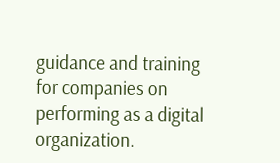guidance and training for companies on performing as a digital organization.